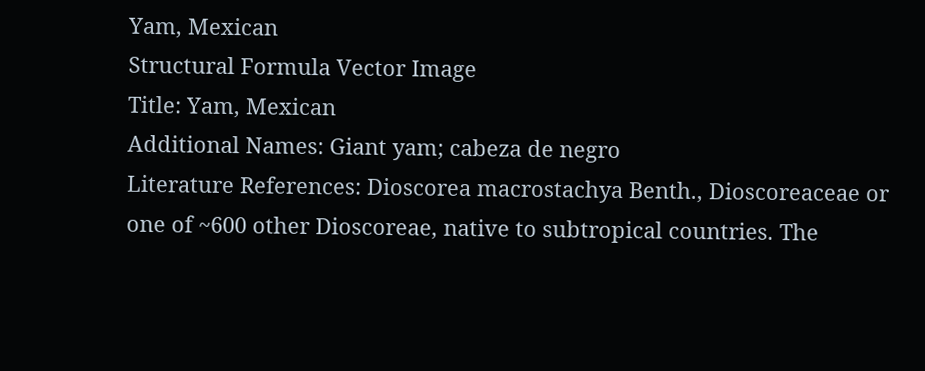Yam, Mexican
Structural Formula Vector Image
Title: Yam, Mexican
Additional Names: Giant yam; cabeza de negro
Literature References: Dioscorea macrostachya Benth., Dioscoreaceae or one of ~600 other Dioscoreae, native to subtropical countries. The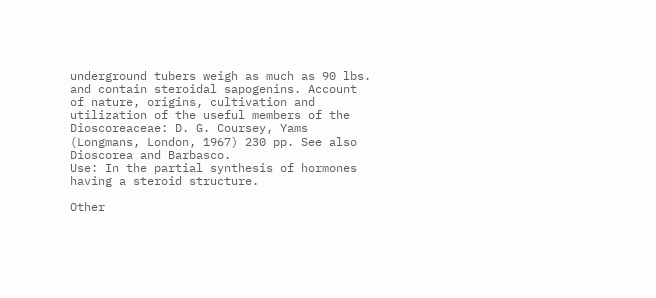underground tubers weigh as much as 90 lbs. and contain steroidal sapogenins. Account of nature, origins, cultivation and utilization of the useful members of the Dioscoreaceae: D. G. Coursey, Yams (Longmans, London, 1967) 230 pp. See also Dioscorea and Barbasco.
Use: In the partial synthesis of hormones having a steroid structure.

Other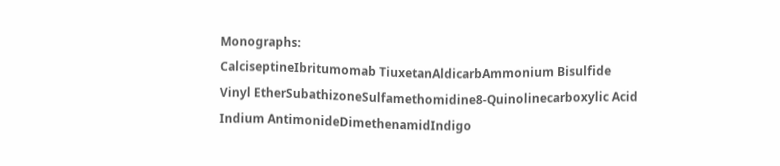Monographs:
CalciseptineIbritumomab TiuxetanAldicarbAmmonium Bisulfide
Vinyl EtherSubathizoneSulfamethomidine8-Quinolinecarboxylic Acid
Indium AntimonideDimethenamidIndigo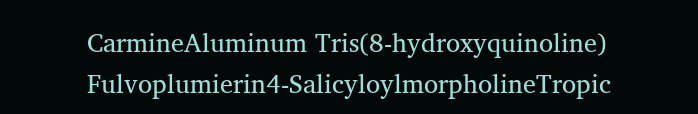CarmineAluminum Tris(8-hydroxyquinoline)
Fulvoplumierin4-SalicyloylmorpholineTropic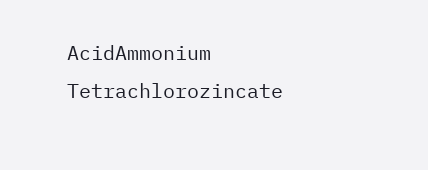AcidAmmonium Tetrachlorozincate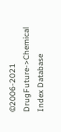©2006-2021 DrugFuture->Chemical Index Database